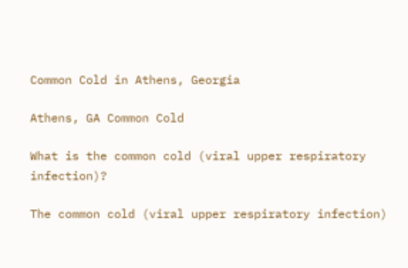Common Cold in Athens, Georgia

Athens, GA Common Cold

What is the common cold (viral upper respiratory infection)?

The common cold (viral upper respiratory infection)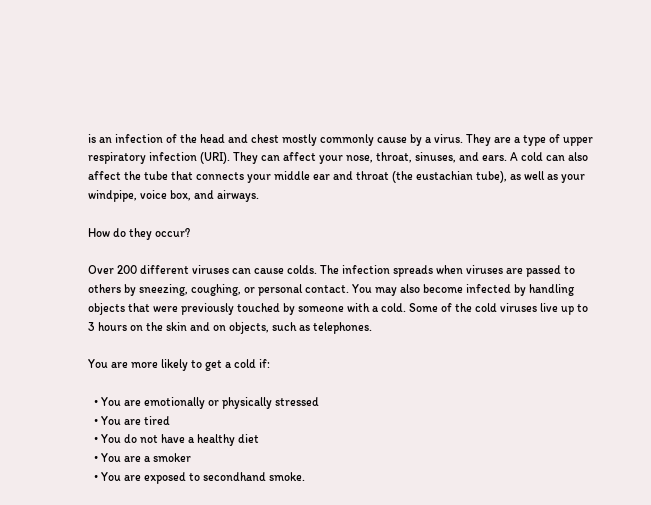is an infection of the head and chest mostly commonly cause by a virus. They are a type of upper respiratory infection (URI). They can affect your nose, throat, sinuses, and ears. A cold can also affect the tube that connects your middle ear and throat (the eustachian tube), as well as your windpipe, voice box, and airways.

How do they occur?

Over 200 different viruses can cause colds. The infection spreads when viruses are passed to others by sneezing, coughing, or personal contact. You may also become infected by handling objects that were previously touched by someone with a cold. Some of the cold viruses live up to 3 hours on the skin and on objects, such as telephones.

You are more likely to get a cold if:

  • You are emotionally or physically stressed
  • You are tired
  • You do not have a healthy diet
  • You are a smoker
  • You are exposed to secondhand smoke.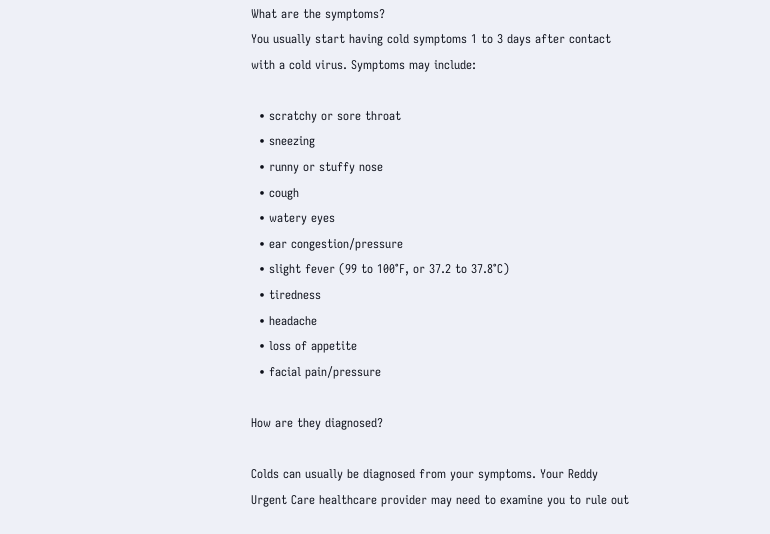What are the symptoms?
You usually start having cold symptoms 1 to 3 days after contact with a cold virus. Symptoms may include:

  • scratchy or sore throat
  • sneezing
  • runny or stuffy nose
  • cough
  • watery eyes
  • ear congestion/pressure
  • slight fever (99 to 100°F, or 37.2 to 37.8°C)
  • tiredness
  • headache
  • loss of appetite
  • facial pain/pressure

How are they diagnosed?

Colds can usually be diagnosed from your symptoms. Your Reddy Urgent Care healthcare provider may need to examine you to rule out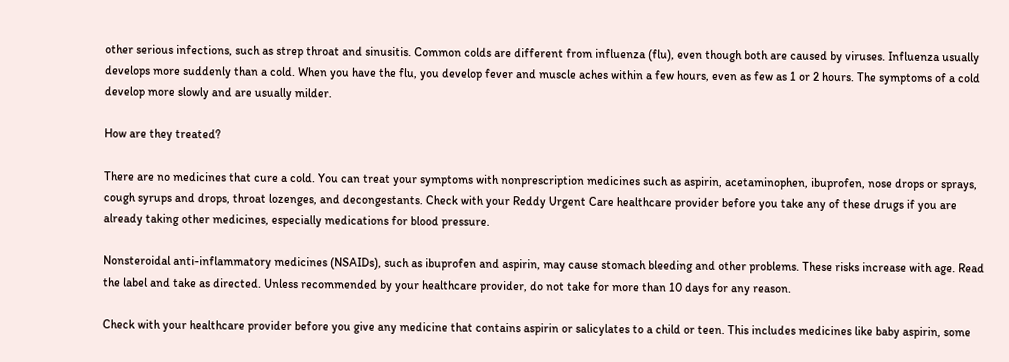other serious infections, such as strep throat and sinusitis. Common colds are different from influenza (flu), even though both are caused by viruses. Influenza usually develops more suddenly than a cold. When you have the flu, you develop fever and muscle aches within a few hours, even as few as 1 or 2 hours. The symptoms of a cold develop more slowly and are usually milder.

How are they treated?

There are no medicines that cure a cold. You can treat your symptoms with nonprescription medicines such as aspirin, acetaminophen, ibuprofen, nose drops or sprays, cough syrups and drops, throat lozenges, and decongestants. Check with your Reddy Urgent Care healthcare provider before you take any of these drugs if you are already taking other medicines, especially medications for blood pressure.

Nonsteroidal anti-inflammatory medicines (NSAIDs), such as ibuprofen and aspirin, may cause stomach bleeding and other problems. These risks increase with age. Read the label and take as directed. Unless recommended by your healthcare provider, do not take for more than 10 days for any reason.

Check with your healthcare provider before you give any medicine that contains aspirin or salicylates to a child or teen. This includes medicines like baby aspirin, some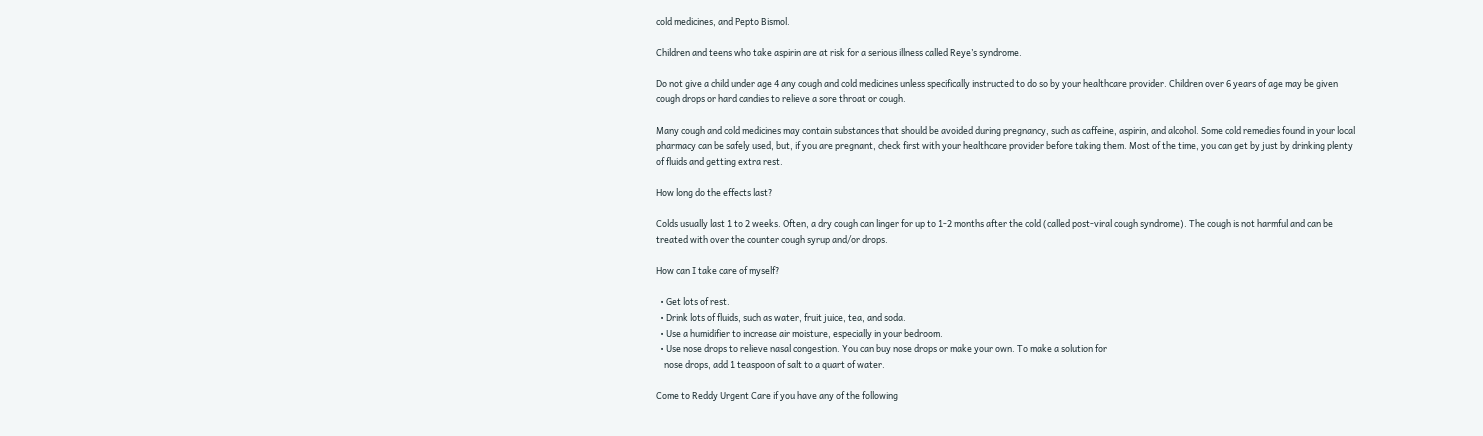cold medicines, and Pepto Bismol.

Children and teens who take aspirin are at risk for a serious illness called Reye’s syndrome.

Do not give a child under age 4 any cough and cold medicines unless specifically instructed to do so by your healthcare provider. Children over 6 years of age may be given cough drops or hard candies to relieve a sore throat or cough.

Many cough and cold medicines may contain substances that should be avoided during pregnancy, such as caffeine, aspirin, and alcohol. Some cold remedies found in your local pharmacy can be safely used, but, if you are pregnant, check first with your healthcare provider before taking them. Most of the time, you can get by just by drinking plenty of fluids and getting extra rest.

How long do the effects last?

Colds usually last 1 to 2 weeks. Often, a dry cough can linger for up to 1-2 months after the cold (called post-viral cough syndrome). The cough is not harmful and can be treated with over the counter cough syrup and/or drops.

How can I take care of myself?

  • Get lots of rest.
  • Drink lots of fluids, such as water, fruit juice, tea, and soda.
  • Use a humidifier to increase air moisture, especially in your bedroom.
  • Use nose drops to relieve nasal congestion. You can buy nose drops or make your own. To make a solution for
    nose drops, add 1 teaspoon of salt to a quart of water.

Come to Reddy Urgent Care if you have any of the following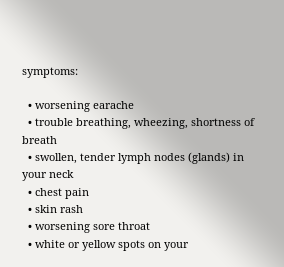symptoms:

  • worsening earache
  • trouble breathing, wheezing, shortness of breath
  • swollen, tender lymph nodes (glands) in your neck
  • chest pain
  • skin rash
  • worsening sore throat
  • white or yellow spots on your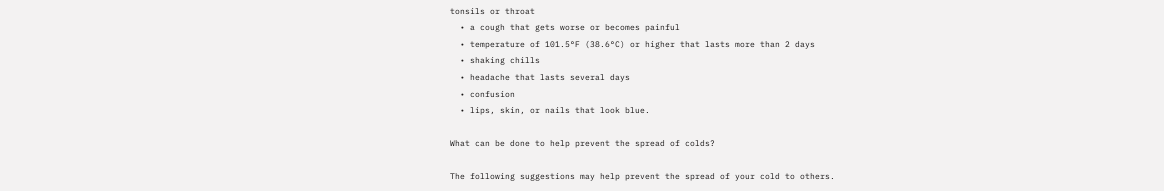tonsils or throat
  • a cough that gets worse or becomes painful
  • temperature of 101.5°F (38.6°C) or higher that lasts more than 2 days
  • shaking chills
  • headache that lasts several days
  • confusion
  • lips, skin, or nails that look blue.

What can be done to help prevent the spread of colds?

The following suggestions may help prevent the spread of your cold to others.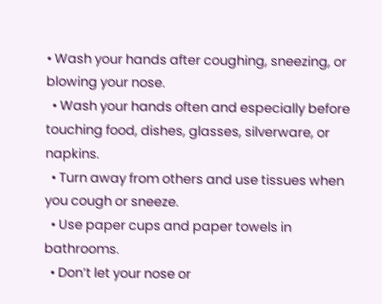• Wash your hands after coughing, sneezing, or blowing your nose.
  • Wash your hands often and especially before touching food, dishes, glasses, silverware, or napkins.
  • Turn away from others and use tissues when you cough or sneeze.
  • Use paper cups and paper towels in bathrooms.
  • Don’t let your nose or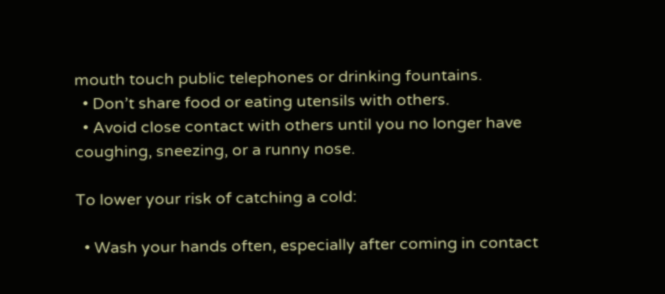mouth touch public telephones or drinking fountains.
  • Don’t share food or eating utensils with others.
  • Avoid close contact with others until you no longer have coughing, sneezing, or a runny nose.

To lower your risk of catching a cold:

  • Wash your hands often, especially after coming in contact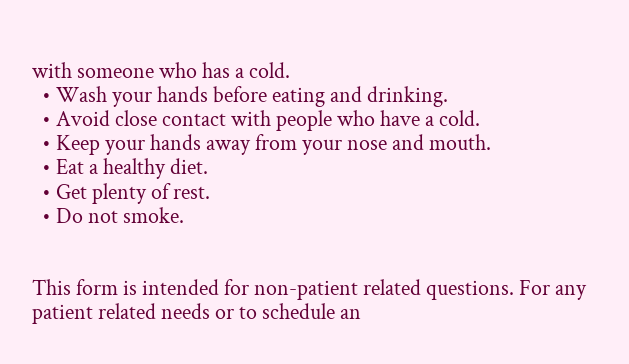with someone who has a cold.
  • Wash your hands before eating and drinking.
  • Avoid close contact with people who have a cold.
  • Keep your hands away from your nose and mouth.
  • Eat a healthy diet.
  • Get plenty of rest.
  • Do not smoke.


This form is intended for non-patient related questions. For any patient related needs or to schedule an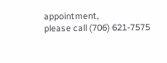appointment,
please call (706) 621-7575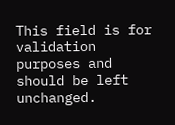This field is for validation purposes and should be left unchanged.